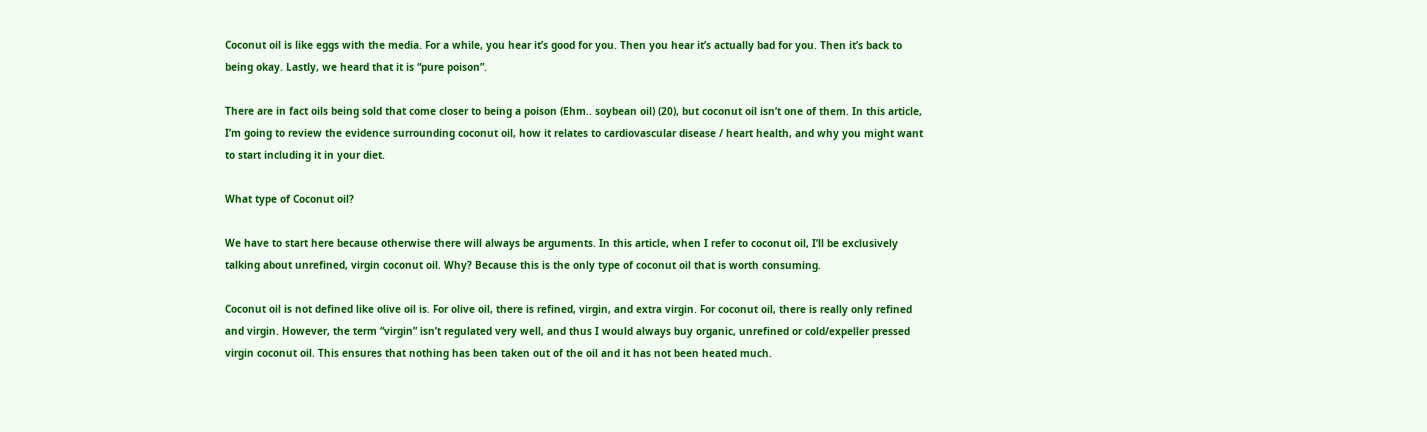Coconut oil is like eggs with the media. For a while, you hear it’s good for you. Then you hear it’s actually bad for you. Then it’s back to being okay. Lastly, we heard that it is “pure poison”.

There are in fact oils being sold that come closer to being a poison (Ehm.. soybean oil) (20), but coconut oil isn’t one of them. In this article, I’m going to review the evidence surrounding coconut oil, how it relates to cardiovascular disease / heart health, and why you might want to start including it in your diet.

What type of Coconut oil?

We have to start here because otherwise there will always be arguments. In this article, when I refer to coconut oil, I’ll be exclusively talking about unrefined, virgin coconut oil. Why? Because this is the only type of coconut oil that is worth consuming.

Coconut oil is not defined like olive oil is. For olive oil, there is refined, virgin, and extra virgin. For coconut oil, there is really only refined and virgin. However, the term “virgin” isn’t regulated very well, and thus I would always buy organic, unrefined or cold/expeller pressed virgin coconut oil. This ensures that nothing has been taken out of the oil and it has not been heated much.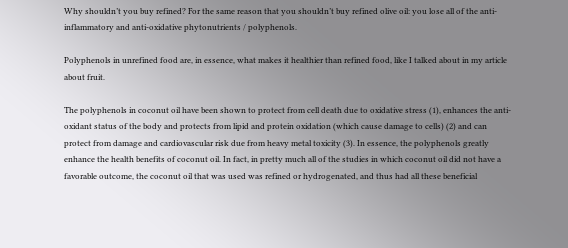Why shouldn’t you buy refined? For the same reason that you shouldn’t buy refined olive oil: you lose all of the anti-inflammatory and anti-oxidative phytonutrients / polyphenols.

Polyphenols in unrefined food are, in essence, what makes it healthier than refined food, like I talked about in my article about fruit.

The polyphenols in coconut oil have been shown to protect from cell death due to oxidative stress (1), enhances the anti-oxidant status of the body and protects from lipid and protein oxidation (which cause damage to cells) (2) and can protect from damage and cardiovascular risk due from heavy metal toxicity (3). In essence, the polyphenols greatly enhance the health benefits of coconut oil. In fact, in pretty much all of the studies in which coconut oil did not have a favorable outcome, the coconut oil that was used was refined or hydrogenated, and thus had all these beneficial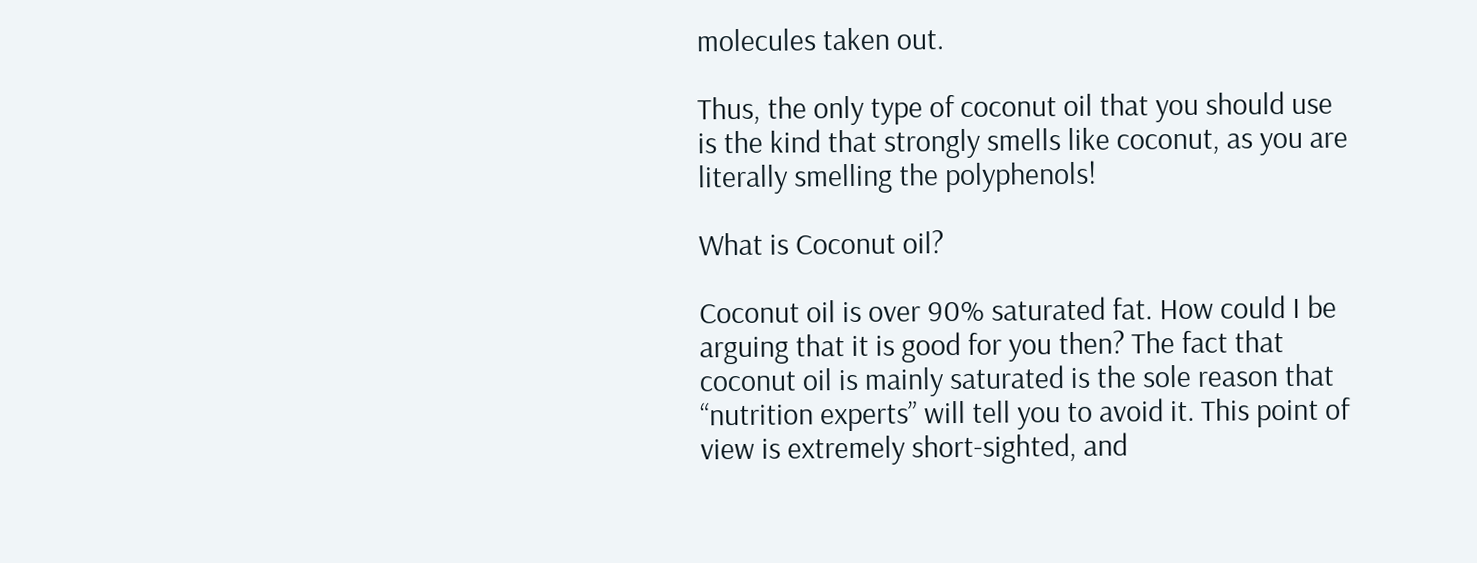molecules taken out.

Thus, the only type of coconut oil that you should use is the kind that strongly smells like coconut, as you are literally smelling the polyphenols!

What is Coconut oil?

Coconut oil is over 90% saturated fat. How could I be arguing that it is good for you then? The fact that coconut oil is mainly saturated is the sole reason that “nutrition experts” will tell you to avoid it. This point of view is extremely short-sighted, and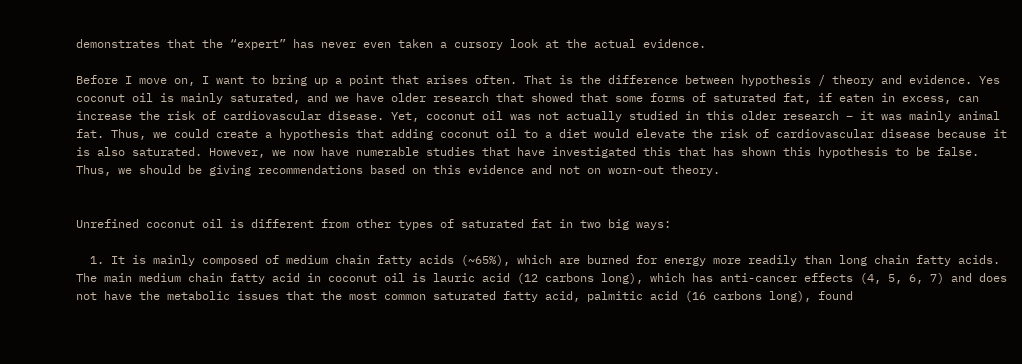demonstrates that the “expert” has never even taken a cursory look at the actual evidence.

Before I move on, I want to bring up a point that arises often. That is the difference between hypothesis / theory and evidence. Yes coconut oil is mainly saturated, and we have older research that showed that some forms of saturated fat, if eaten in excess, can increase the risk of cardiovascular disease. Yet, coconut oil was not actually studied in this older research – it was mainly animal fat. Thus, we could create a hypothesis that adding coconut oil to a diet would elevate the risk of cardiovascular disease because it is also saturated. However, we now have numerable studies that have investigated this that has shown this hypothesis to be false. Thus, we should be giving recommendations based on this evidence and not on worn-out theory.


Unrefined coconut oil is different from other types of saturated fat in two big ways:

  1. It is mainly composed of medium chain fatty acids (~65%), which are burned for energy more readily than long chain fatty acids. The main medium chain fatty acid in coconut oil is lauric acid (12 carbons long), which has anti-cancer effects (4, 5, 6, 7) and does not have the metabolic issues that the most common saturated fatty acid, palmitic acid (16 carbons long), found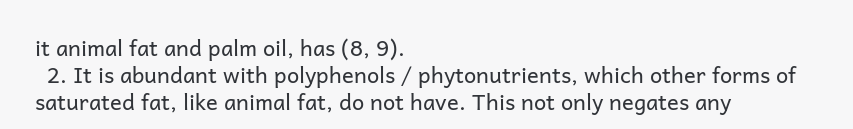it animal fat and palm oil, has (8, 9).
  2. It is abundant with polyphenols / phytonutrients, which other forms of saturated fat, like animal fat, do not have. This not only negates any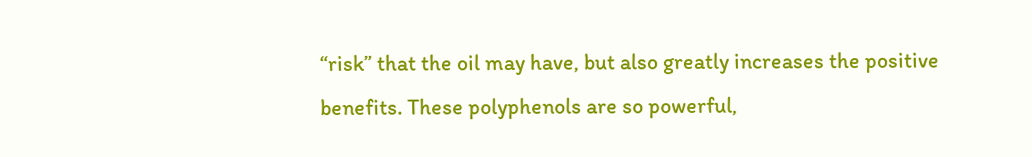“risk” that the oil may have, but also greatly increases the positive benefits. These polyphenols are so powerful,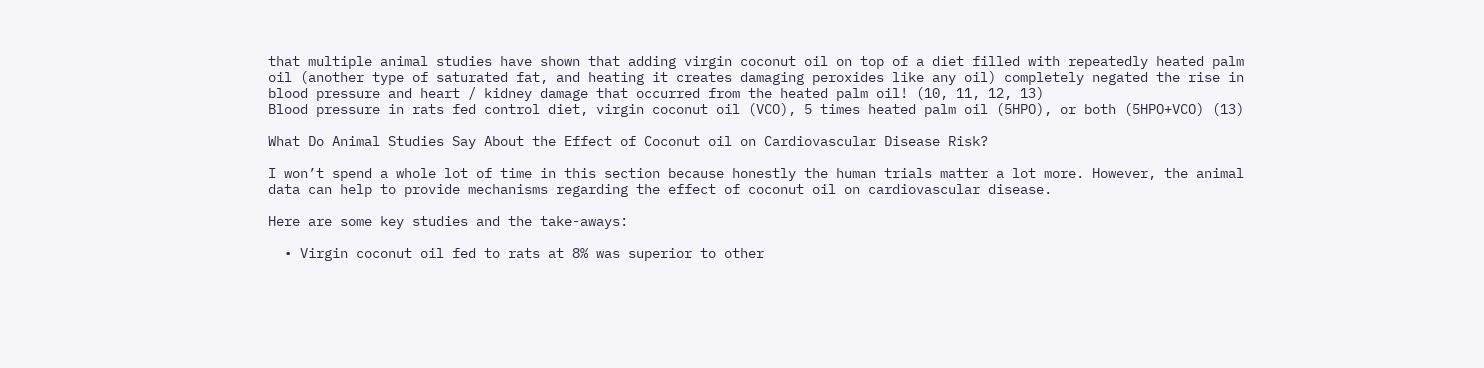that multiple animal studies have shown that adding virgin coconut oil on top of a diet filled with repeatedly heated palm oil (another type of saturated fat, and heating it creates damaging peroxides like any oil) completely negated the rise in blood pressure and heart / kidney damage that occurred from the heated palm oil! (10, 11, 12, 13)
Blood pressure in rats fed control diet, virgin coconut oil (VCO), 5 times heated palm oil (5HPO), or both (5HPO+VCO) (13)

What Do Animal Studies Say About the Effect of Coconut oil on Cardiovascular Disease Risk?

I won’t spend a whole lot of time in this section because honestly the human trials matter a lot more. However, the animal data can help to provide mechanisms regarding the effect of coconut oil on cardiovascular disease.

Here are some key studies and the take-aways:

  • Virgin coconut oil fed to rats at 8% was superior to other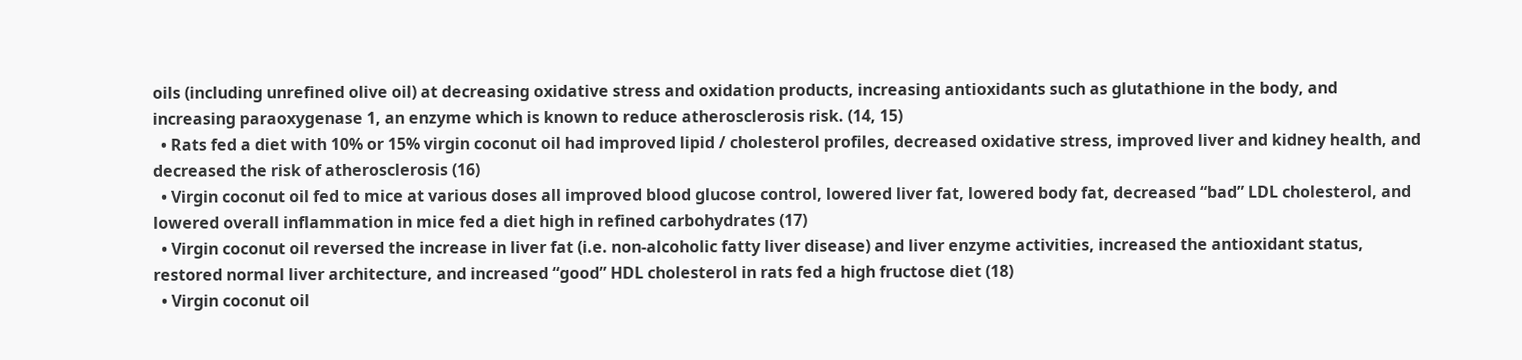oils (including unrefined olive oil) at decreasing oxidative stress and oxidation products, increasing antioxidants such as glutathione in the body, and increasing paraoxygenase 1, an enzyme which is known to reduce atherosclerosis risk. (14, 15)
  • Rats fed a diet with 10% or 15% virgin coconut oil had improved lipid / cholesterol profiles, decreased oxidative stress, improved liver and kidney health, and decreased the risk of atherosclerosis (16)
  • Virgin coconut oil fed to mice at various doses all improved blood glucose control, lowered liver fat, lowered body fat, decreased “bad” LDL cholesterol, and lowered overall inflammation in mice fed a diet high in refined carbohydrates (17)
  • Virgin coconut oil reversed the increase in liver fat (i.e. non-alcoholic fatty liver disease) and liver enzyme activities, increased the antioxidant status, restored normal liver architecture, and increased “good” HDL cholesterol in rats fed a high fructose diet (18)
  • Virgin coconut oil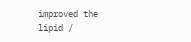improved the lipid /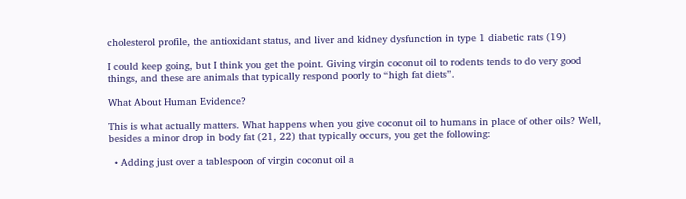cholesterol profile, the antioxidant status, and liver and kidney dysfunction in type 1 diabetic rats (19)

I could keep going, but I think you get the point. Giving virgin coconut oil to rodents tends to do very good things, and these are animals that typically respond poorly to “high fat diets”.

What About Human Evidence?

This is what actually matters. What happens when you give coconut oil to humans in place of other oils? Well, besides a minor drop in body fat (21, 22) that typically occurs, you get the following:

  • Adding just over a tablespoon of virgin coconut oil a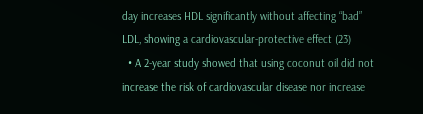day increases HDL significantly without affecting “bad” LDL, showing a cardiovascular-protective effect (23)
  • A 2-year study showed that using coconut oil did not increase the risk of cardiovascular disease nor increase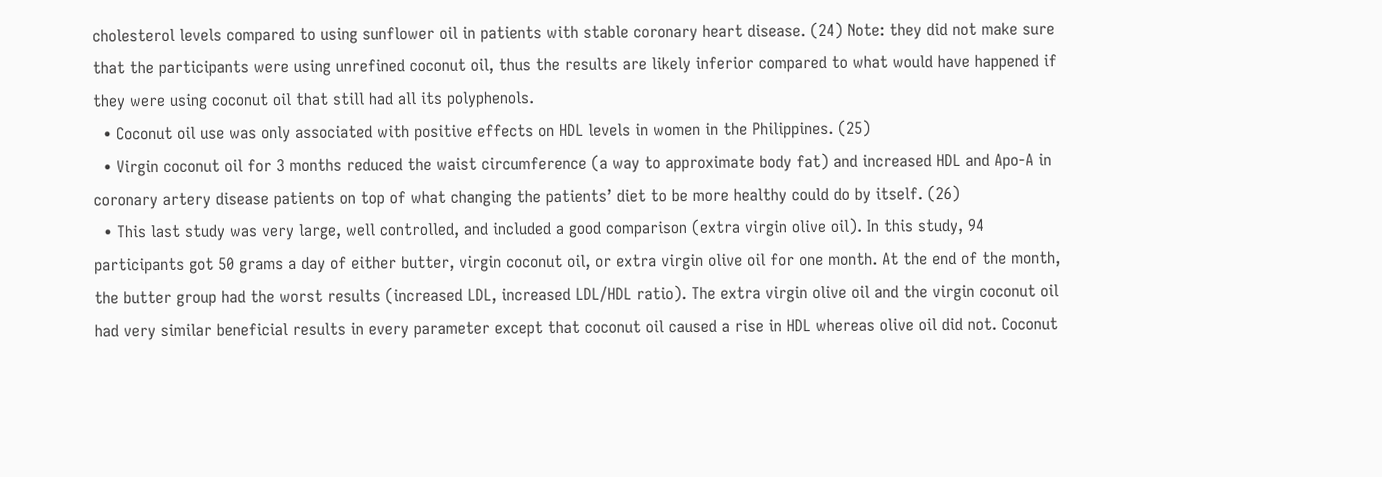cholesterol levels compared to using sunflower oil in patients with stable coronary heart disease. (24) Note: they did not make sure that the participants were using unrefined coconut oil, thus the results are likely inferior compared to what would have happened if they were using coconut oil that still had all its polyphenols.
  • Coconut oil use was only associated with positive effects on HDL levels in women in the Philippines. (25)
  • Virgin coconut oil for 3 months reduced the waist circumference (a way to approximate body fat) and increased HDL and Apo-A in coronary artery disease patients on top of what changing the patients’ diet to be more healthy could do by itself. (26)
  • This last study was very large, well controlled, and included a good comparison (extra virgin olive oil). In this study, 94 participants got 50 grams a day of either butter, virgin coconut oil, or extra virgin olive oil for one month. At the end of the month, the butter group had the worst results (increased LDL, increased LDL/HDL ratio). The extra virgin olive oil and the virgin coconut oil had very similar beneficial results in every parameter except that coconut oil caused a rise in HDL whereas olive oil did not. Coconut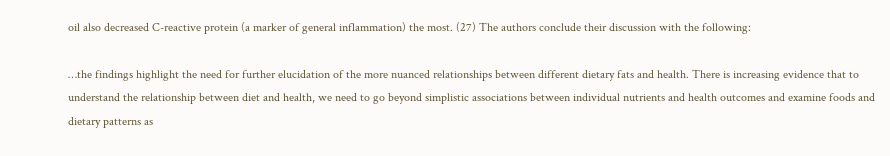oil also decreased C-reactive protein (a marker of general inflammation) the most. (27) The authors conclude their discussion with the following:

…the findings highlight the need for further elucidation of the more nuanced relationships between different dietary fats and health. There is increasing evidence that to understand the relationship between diet and health, we need to go beyond simplistic associations between individual nutrients and health outcomes and examine foods and dietary patterns as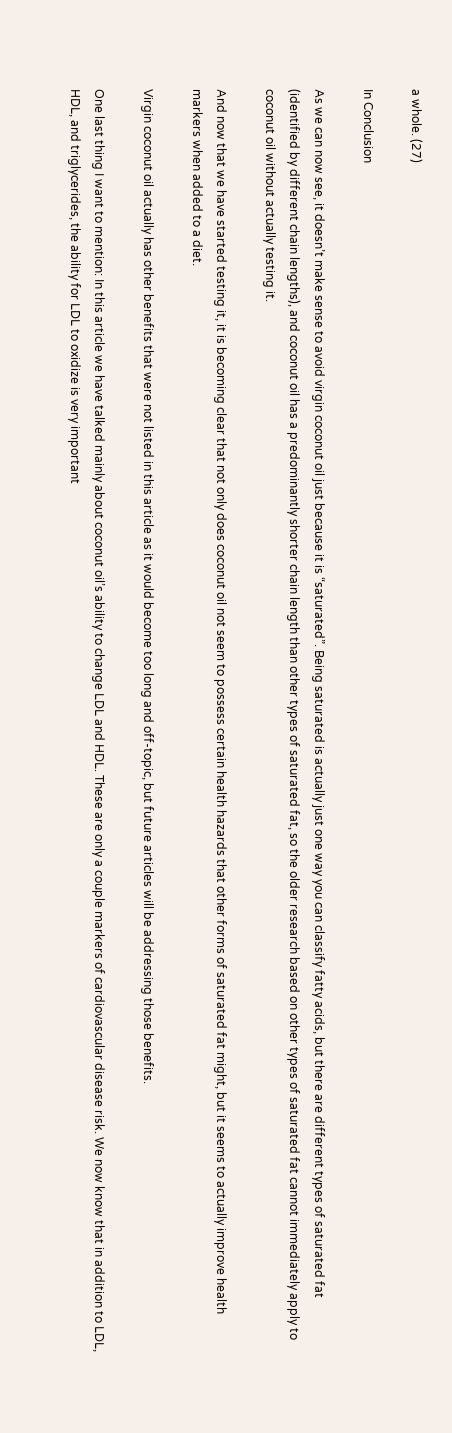a whole. (27)

In Conclusion

As we can now see, it doesn’t make sense to avoid virgin coconut oil just because it is “saturated”. Being saturated is actually just one way you can classify fatty acids, but there are different types of saturated fat (identified by different chain lengths), and coconut oil has a predominantly shorter chain length than other types of saturated fat, so the older research based on other types of saturated fat cannot immediately apply to coconut oil without actually testing it.

And now that we have started testing it, it is becoming clear that not only does coconut oil not seem to possess certain health hazards that other forms of saturated fat might, but it seems to actually improve health markers when added to a diet.

Virgin coconut oil actually has other benefits that were not listed in this article as it would become too long and off-topic, but future articles will be addressing those benefits.

One last thing I want to mention: In this article we have talked mainly about coconut oil’s ability to change LDL and HDL. These are only a couple markers of cardiovascular disease risk. We now know that in addition to LDL, HDL, and triglycerides, the ability for LDL to oxidize is very important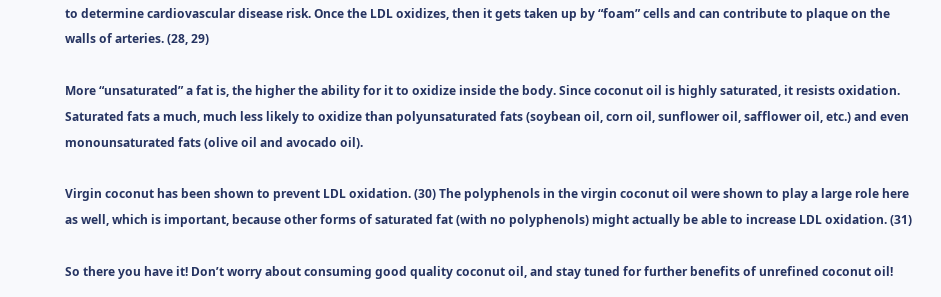to determine cardiovascular disease risk. Once the LDL oxidizes, then it gets taken up by “foam” cells and can contribute to plaque on the walls of arteries. (28, 29)

More “unsaturated” a fat is, the higher the ability for it to oxidize inside the body. Since coconut oil is highly saturated, it resists oxidation. Saturated fats a much, much less likely to oxidize than polyunsaturated fats (soybean oil, corn oil, sunflower oil, safflower oil, etc.) and even monounsaturated fats (olive oil and avocado oil).

Virgin coconut has been shown to prevent LDL oxidation. (30) The polyphenols in the virgin coconut oil were shown to play a large role here as well, which is important, because other forms of saturated fat (with no polyphenols) might actually be able to increase LDL oxidation. (31)

So there you have it! Don’t worry about consuming good quality coconut oil, and stay tuned for further benefits of unrefined coconut oil!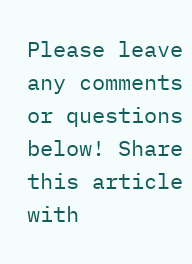Please leave any comments or questions below! Share this article with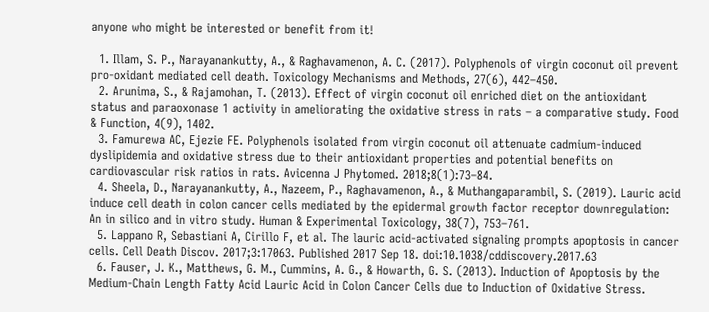anyone who might be interested or benefit from it!

  1. Illam, S. P., Narayanankutty, A., & Raghavamenon, A. C. (2017). Polyphenols of virgin coconut oil prevent pro-oxidant mediated cell death. Toxicology Mechanisms and Methods, 27(6), 442–450.
  2. Arunima, S., & Rajamohan, T. (2013). Effect of virgin coconut oil enriched diet on the antioxidant status and paraoxonase 1 activity in ameliorating the oxidative stress in rats – a comparative study. Food & Function, 4(9), 1402.
  3. Famurewa AC, Ejezie FE. Polyphenols isolated from virgin coconut oil attenuate cadmium-induced dyslipidemia and oxidative stress due to their antioxidant properties and potential benefits on cardiovascular risk ratios in rats. Avicenna J Phytomed. 2018;8(1):73–84.
  4. Sheela, D., Narayanankutty, A., Nazeem, P., Raghavamenon, A., & Muthangaparambil, S. (2019). Lauric acid induce cell death in colon cancer cells mediated by the epidermal growth factor receptor downregulation: An in silico and in vitro study. Human & Experimental Toxicology, 38(7), 753–761.
  5. Lappano R, Sebastiani A, Cirillo F, et al. The lauric acid-activated signaling prompts apoptosis in cancer cells. Cell Death Discov. 2017;3:17063. Published 2017 Sep 18. doi:10.1038/cddiscovery.2017.63
  6. Fauser, J. K., Matthews, G. M., Cummins, A. G., & Howarth, G. S. (2013). Induction of Apoptosis by the Medium-Chain Length Fatty Acid Lauric Acid in Colon Cancer Cells due to Induction of Oxidative Stress.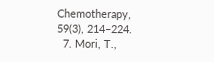Chemotherapy, 59(3), 214–224.
  7. Mori, T.,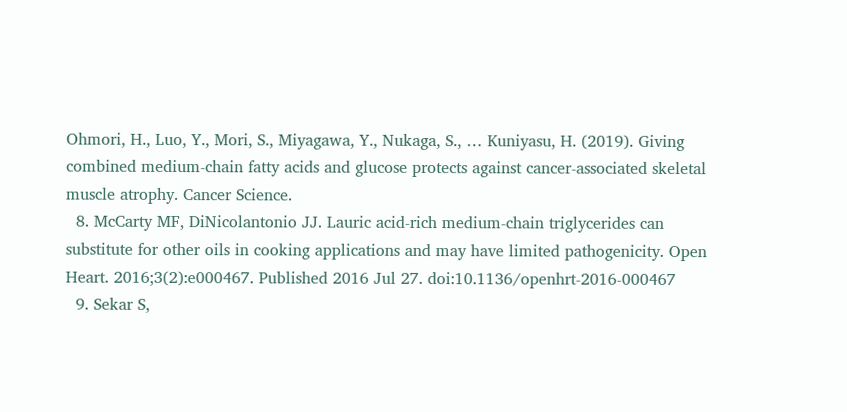Ohmori, H., Luo, Y., Mori, S., Miyagawa, Y., Nukaga, S., … Kuniyasu, H. (2019). Giving combined medium‐chain fatty acids and glucose protects against cancer‐associated skeletal muscle atrophy. Cancer Science.
  8. McCarty MF, DiNicolantonio JJ. Lauric acid-rich medium-chain triglycerides can substitute for other oils in cooking applications and may have limited pathogenicity. Open Heart. 2016;3(2):e000467. Published 2016 Jul 27. doi:10.1136/openhrt-2016-000467
  9. Sekar S,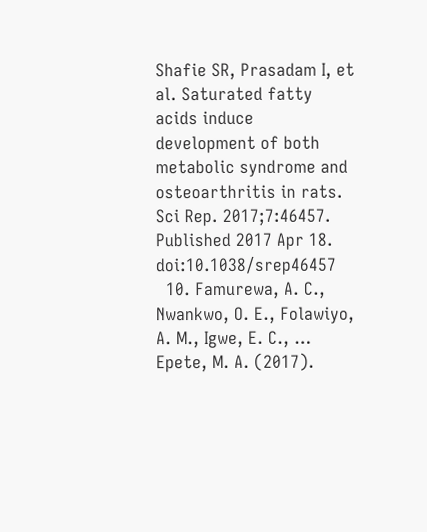Shafie SR, Prasadam I, et al. Saturated fatty acids induce development of both metabolic syndrome and osteoarthritis in rats. Sci Rep. 2017;7:46457. Published 2017 Apr 18. doi:10.1038/srep46457
  10. Famurewa, A. C., Nwankwo, O. E., Folawiyo, A. M., Igwe, E. C., … Epete, M. A. (2017).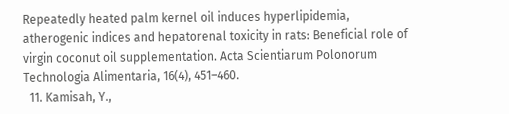Repeatedly heated palm kernel oil induces hyperlipidemia, atherogenic indices and hepatorenal toxicity in rats: Beneficial role of virgin coconut oil supplementation. Acta Scientiarum Polonorum Technologia Alimentaria, 16(4), 451–460.
  11. Kamisah, Y.,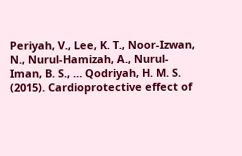Periyah, V., Lee, K. T., Noor-Izwan, N., Nurul-Hamizah, A., Nurul-Iman, B. S., … Qodriyah, H. M. S. (2015). Cardioprotective effect of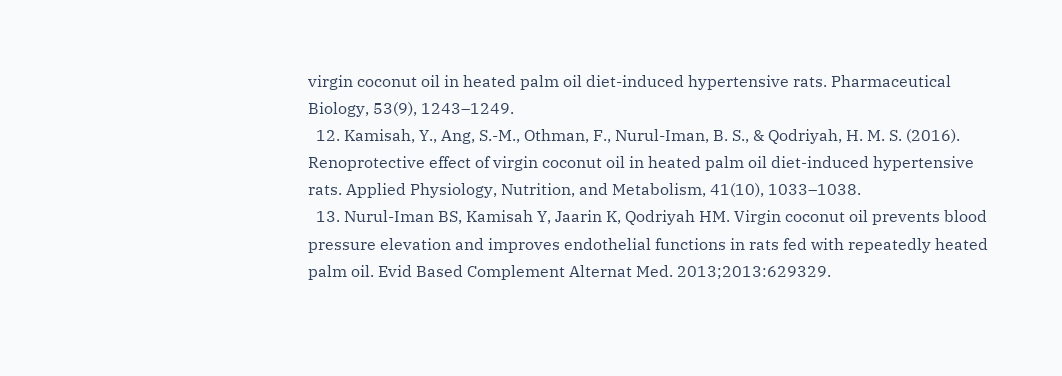virgin coconut oil in heated palm oil diet-induced hypertensive rats. Pharmaceutical Biology, 53(9), 1243–1249.
  12. Kamisah, Y., Ang, S.-M., Othman, F., Nurul-Iman, B. S., & Qodriyah, H. M. S. (2016). Renoprotective effect of virgin coconut oil in heated palm oil diet-induced hypertensive rats. Applied Physiology, Nutrition, and Metabolism, 41(10), 1033–1038.
  13. Nurul-Iman BS, Kamisah Y, Jaarin K, Qodriyah HM. Virgin coconut oil prevents blood pressure elevation and improves endothelial functions in rats fed with repeatedly heated palm oil. Evid Based Complement Alternat Med. 2013;2013:629329.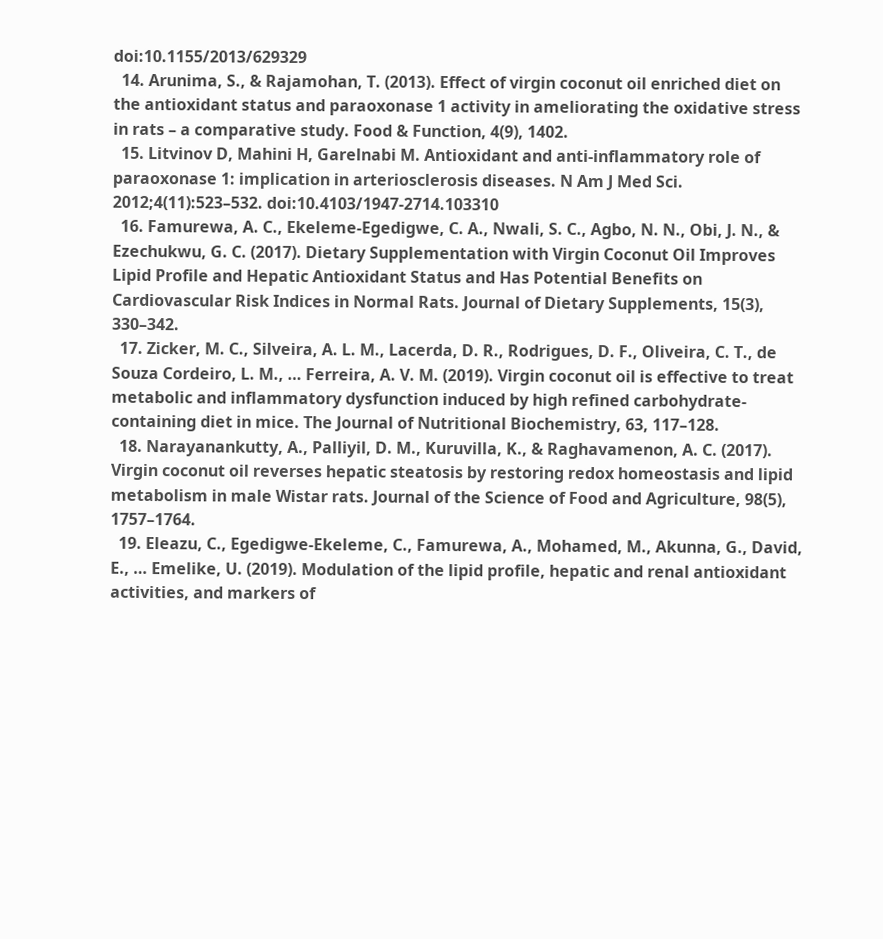doi:10.1155/2013/629329
  14. Arunima, S., & Rajamohan, T. (2013). Effect of virgin coconut oil enriched diet on the antioxidant status and paraoxonase 1 activity in ameliorating the oxidative stress in rats – a comparative study. Food & Function, 4(9), 1402.
  15. Litvinov D, Mahini H, Garelnabi M. Antioxidant and anti-inflammatory role of paraoxonase 1: implication in arteriosclerosis diseases. N Am J Med Sci. 2012;4(11):523–532. doi:10.4103/1947-2714.103310
  16. Famurewa, A. C., Ekeleme-Egedigwe, C. A., Nwali, S. C., Agbo, N. N., Obi, J. N., & Ezechukwu, G. C. (2017). Dietary Supplementation with Virgin Coconut Oil Improves Lipid Profile and Hepatic Antioxidant Status and Has Potential Benefits on Cardiovascular Risk Indices in Normal Rats. Journal of Dietary Supplements, 15(3), 330–342.
  17. Zicker, M. C., Silveira, A. L. M., Lacerda, D. R., Rodrigues, D. F., Oliveira, C. T., de Souza Cordeiro, L. M., … Ferreira, A. V. M. (2019). Virgin coconut oil is effective to treat metabolic and inflammatory dysfunction induced by high refined carbohydrate-containing diet in mice. The Journal of Nutritional Biochemistry, 63, 117–128.
  18. Narayanankutty, A., Palliyil, D. M., Kuruvilla, K., & Raghavamenon, A. C. (2017). Virgin coconut oil reverses hepatic steatosis by restoring redox homeostasis and lipid metabolism in male Wistar rats. Journal of the Science of Food and Agriculture, 98(5), 1757–1764.
  19. Eleazu, C., Egedigwe-Ekeleme, C., Famurewa, A., Mohamed, M., Akunna, G., David, E., … Emelike, U. (2019). Modulation of the lipid profile, hepatic and renal antioxidant activities, and markers of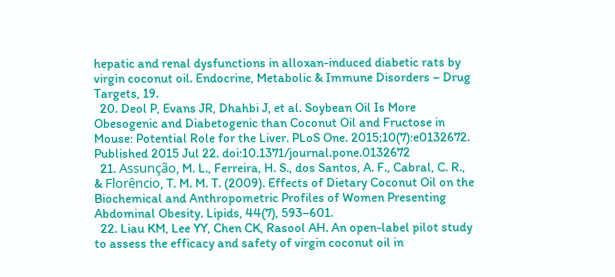hepatic and renal dysfunctions in alloxan-induced diabetic rats by virgin coconut oil. Endocrine, Metabolic & Immune Disorders – Drug Targets, 19.
  20. Deol P, Evans JR, Dhahbi J, et al. Soybean Oil Is More Obesogenic and Diabetogenic than Coconut Oil and Fructose in Mouse: Potential Role for the Liver. PLoS One. 2015;10(7):e0132672. Published 2015 Jul 22. doi:10.1371/journal.pone.0132672
  21. Assunção, M. L., Ferreira, H. S., dos Santos, A. F., Cabral, C. R., & Florêncio, T. M. M. T. (2009). Effects of Dietary Coconut Oil on the Biochemical and Anthropometric Profiles of Women Presenting Abdominal Obesity. Lipids, 44(7), 593–601.
  22. Liau KM, Lee YY, Chen CK, Rasool AH. An open-label pilot study to assess the efficacy and safety of virgin coconut oil in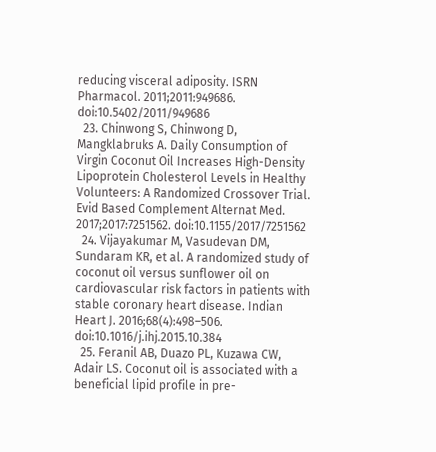reducing visceral adiposity. ISRN Pharmacol. 2011;2011:949686. doi:10.5402/2011/949686
  23. Chinwong S, Chinwong D, Mangklabruks A. Daily Consumption of Virgin Coconut Oil Increases High-Density Lipoprotein Cholesterol Levels in Healthy Volunteers: A Randomized Crossover Trial. Evid Based Complement Alternat Med. 2017;2017:7251562. doi:10.1155/2017/7251562
  24. Vijayakumar M, Vasudevan DM, Sundaram KR, et al. A randomized study of coconut oil versus sunflower oil on cardiovascular risk factors in patients with stable coronary heart disease. Indian Heart J. 2016;68(4):498–506. doi:10.1016/j.ihj.2015.10.384
  25. Feranil AB, Duazo PL, Kuzawa CW, Adair LS. Coconut oil is associated with a beneficial lipid profile in pre-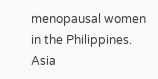menopausal women in the Philippines. Asia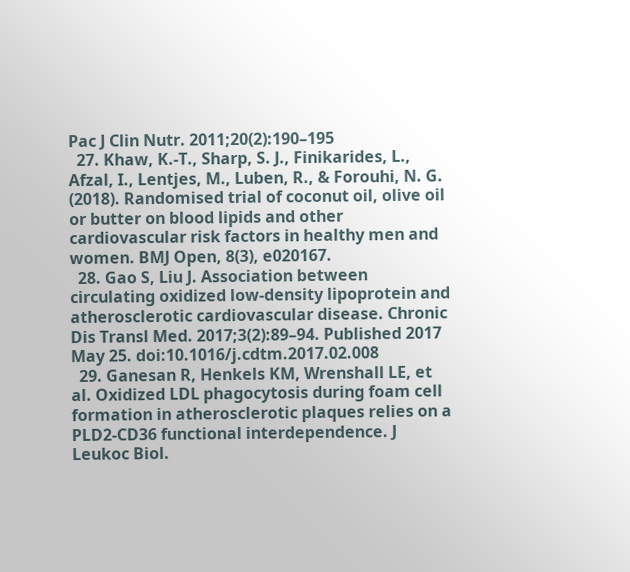Pac J Clin Nutr. 2011;20(2):190–195
  27. Khaw, K.-T., Sharp, S. J., Finikarides, L., Afzal, I., Lentjes, M., Luben, R., & Forouhi, N. G. (2018). Randomised trial of coconut oil, olive oil or butter on blood lipids and other cardiovascular risk factors in healthy men and women. BMJ Open, 8(3), e020167.
  28. Gao S, Liu J. Association between circulating oxidized low-density lipoprotein and atherosclerotic cardiovascular disease. Chronic Dis Transl Med. 2017;3(2):89–94. Published 2017 May 25. doi:10.1016/j.cdtm.2017.02.008
  29. Ganesan R, Henkels KM, Wrenshall LE, et al. Oxidized LDL phagocytosis during foam cell formation in atherosclerotic plaques relies on a PLD2-CD36 functional interdependence. J Leukoc Biol.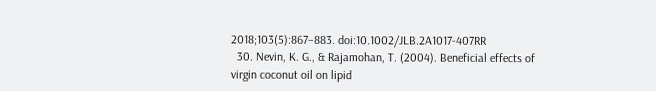2018;103(5):867–883. doi:10.1002/JLB.2A1017-407RR
  30. Nevin, K. G., & Rajamohan, T. (2004). Beneficial effects of virgin coconut oil on lipid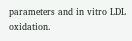parameters and in vitro LDL oxidation.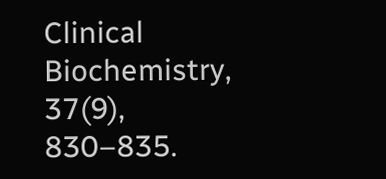Clinical Biochemistry, 37(9), 830–835.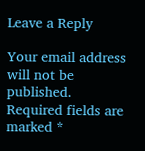Leave a Reply

Your email address will not be published. Required fields are marked *